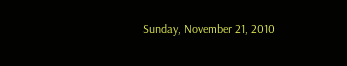Sunday, November 21, 2010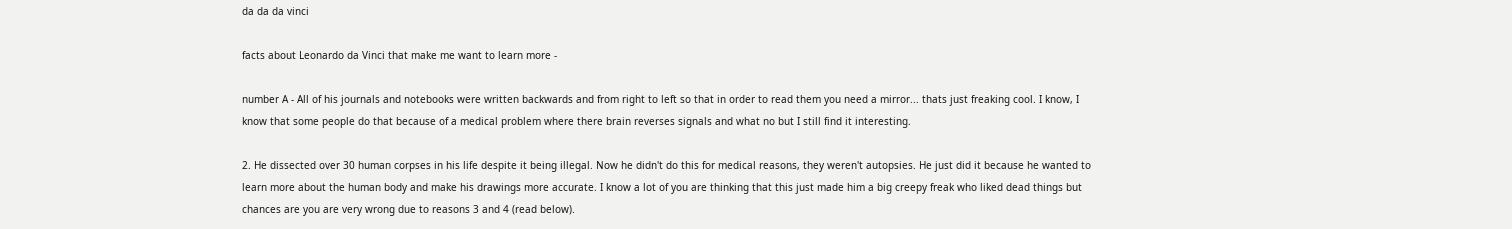da da da vinci

facts about Leonardo da Vinci that make me want to learn more -

number A - All of his journals and notebooks were written backwards and from right to left so that in order to read them you need a mirror... thats just freaking cool. I know, I know that some people do that because of a medical problem where there brain reverses signals and what no but I still find it interesting.

2. He dissected over 30 human corpses in his life despite it being illegal. Now he didn't do this for medical reasons, they weren't autopsies. He just did it because he wanted to learn more about the human body and make his drawings more accurate. I know a lot of you are thinking that this just made him a big creepy freak who liked dead things but chances are you are very wrong due to reasons 3 and 4 (read below).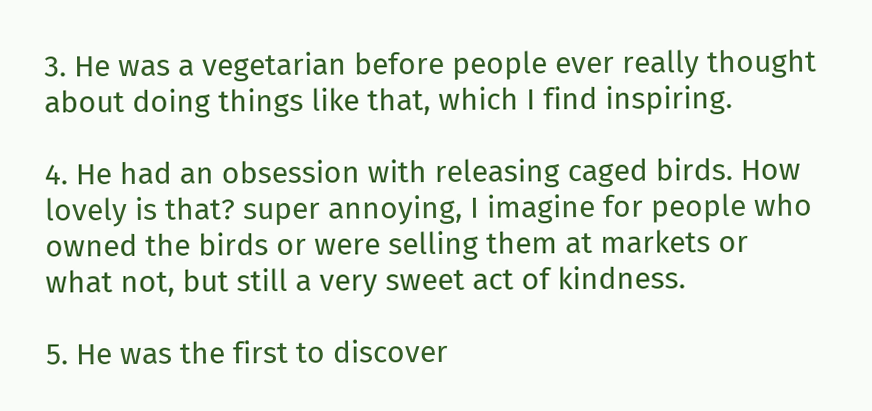3. He was a vegetarian before people ever really thought about doing things like that, which I find inspiring.

4. He had an obsession with releasing caged birds. How lovely is that? super annoying, I imagine for people who owned the birds or were selling them at markets or what not, but still a very sweet act of kindness.

5. He was the first to discover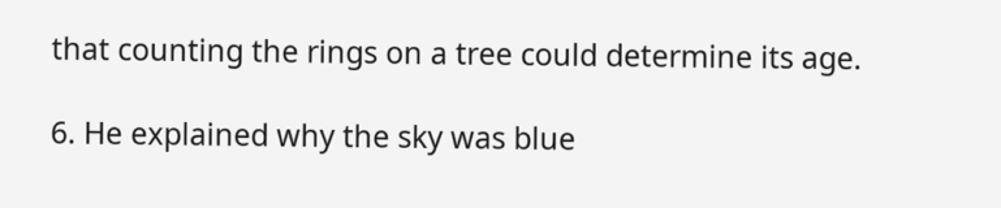that counting the rings on a tree could determine its age.

6. He explained why the sky was blue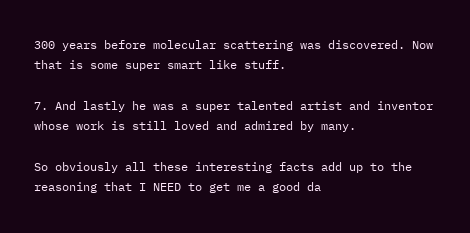300 years before molecular scattering was discovered. Now that is some super smart like stuff.

7. And lastly he was a super talented artist and inventor whose work is still loved and admired by many.

So obviously all these interesting facts add up to the reasoning that I NEED to get me a good da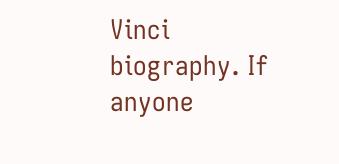Vinci biography. If anyone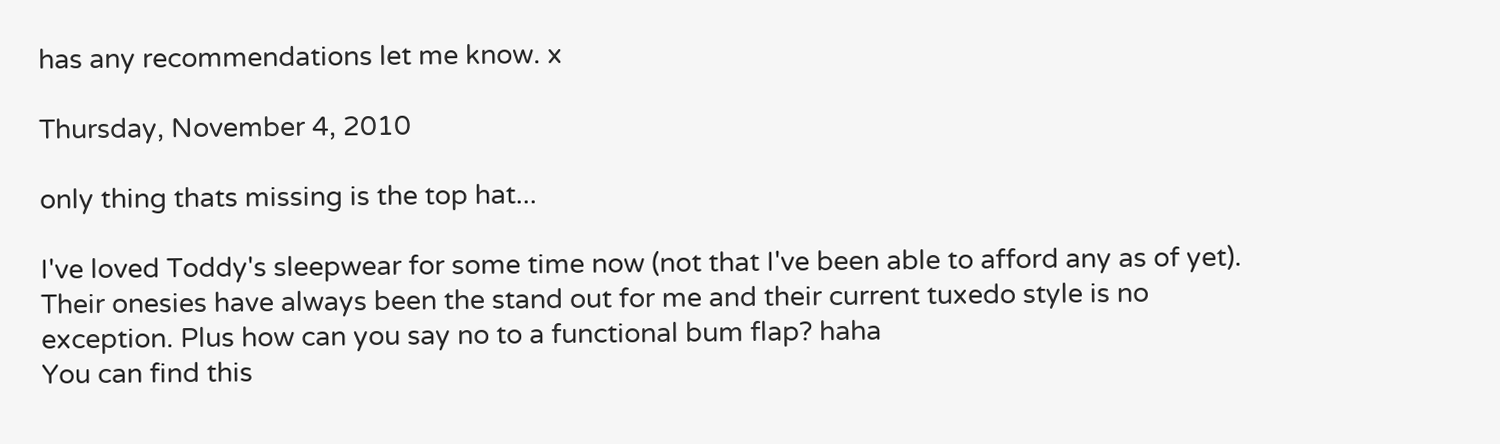has any recommendations let me know. x

Thursday, November 4, 2010

only thing thats missing is the top hat...

I've loved Toddy's sleepwear for some time now (not that I've been able to afford any as of yet). Their onesies have always been the stand out for me and their current tuxedo style is no exception. Plus how can you say no to a functional bum flap? haha
You can find this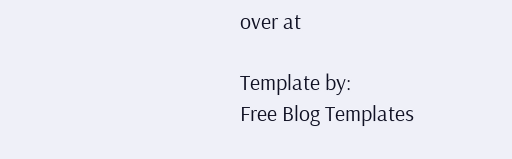over at

Template by:
Free Blog Templates